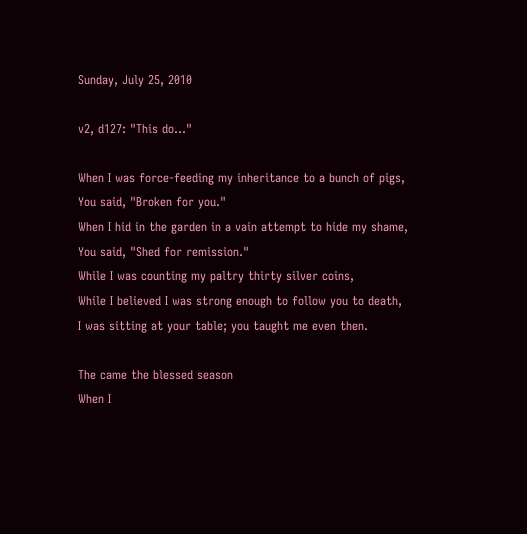Sunday, July 25, 2010

v2, d127: "This do..."

When I was force-feeding my inheritance to a bunch of pigs,
You said, "Broken for you."
When I hid in the garden in a vain attempt to hide my shame,
You said, "Shed for remission."
While I was counting my paltry thirty silver coins,
While I believed I was strong enough to follow you to death,
I was sitting at your table; you taught me even then.

The came the blessed season
When I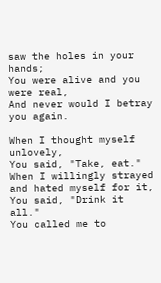saw the holes in your hands;
You were alive and you were real,
And never would I betray you again.

When I thought myself unlovely,
You said, "Take, eat."
When I willingly strayed and hated myself for it,
You said, "Drink it all."
You called me to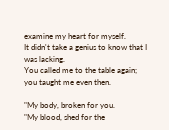examine my heart for myself.
It didn't take a genius to know that I was lacking.
You called me to the table again; you taught me even then.

"My body, broken for you.
"My blood, shed for the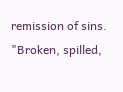remission of sins.
"Broken, spilled,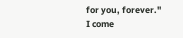for you, forever."
I come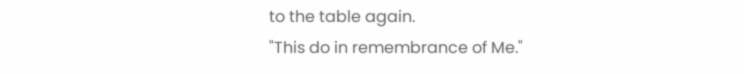to the table again.
"This do in remembrance of Me."